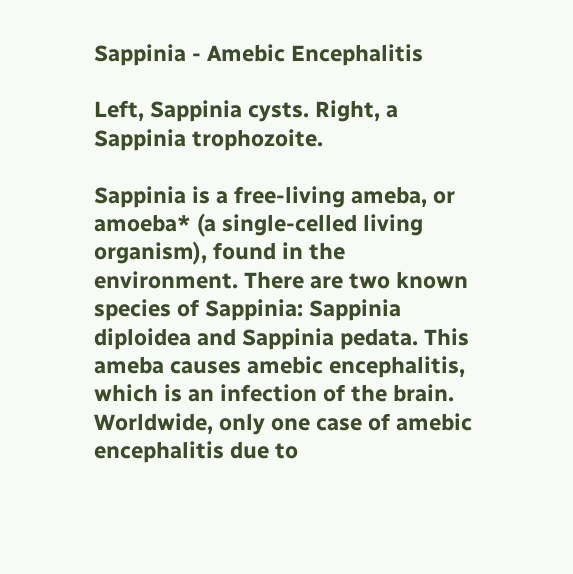Sappinia - Amebic Encephalitis

Left, Sappinia cysts. Right, a Sappinia trophozoite.

Sappinia is a free-living ameba, or amoeba* (a single-celled living organism), found in the environment. There are two known species of Sappinia: Sappinia diploidea and Sappinia pedata. This ameba causes amebic encephalitis, which is an infection of the brain. Worldwide, only one case of amebic encephalitis due to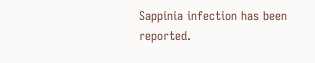Sappinia infection has been reported.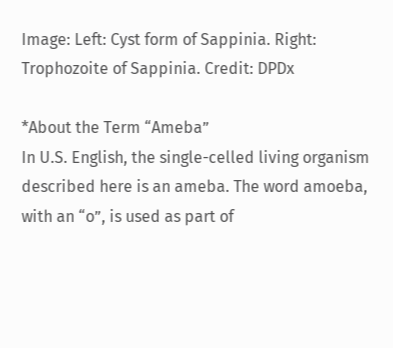Image: Left: Cyst form of Sappinia. Right: Trophozoite of Sappinia. Credit: DPDx

*About the Term “Ameba”
In U.S. English, the single-celled living organism described here is an ameba. The word amoeba, with an “o”, is used as part of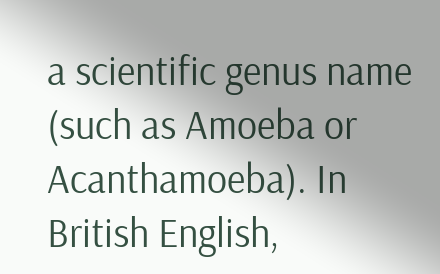a scientific genus name (such as Amoeba or Acanthamoeba). In British English,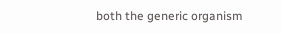both the generic organism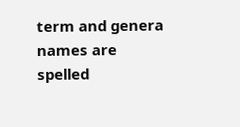term and genera names are spelled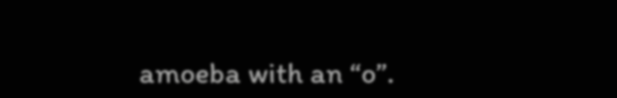amoeba with an “o”.